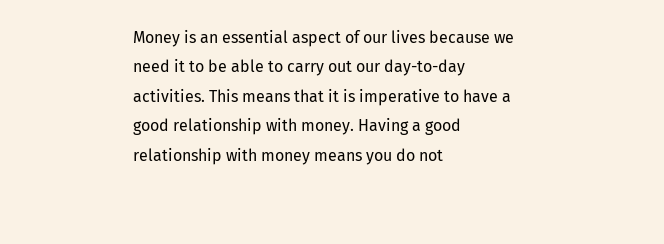Money is an essential aspect of our lives because we need it to be able to carry out our day-to-day activities. This means that it is imperative to have a good relationship with money. Having a good relationship with money means you do not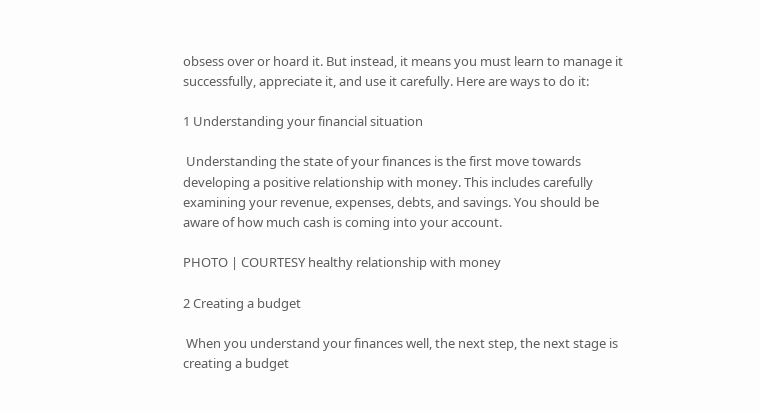obsess over or hoard it. But instead, it means you must learn to manage it successfully, appreciate it, and use it carefully. Here are ways to do it:

1 Understanding your financial situation

 Understanding the state of your finances is the first move towards developing a positive relationship with money. This includes carefully examining your revenue, expenses, debts, and savings. You should be aware of how much cash is coming into your account.

PHOTO | COURTESY healthy relationship with money

2 Creating a budget

 When you understand your finances well, the next step, the next stage is creating a budget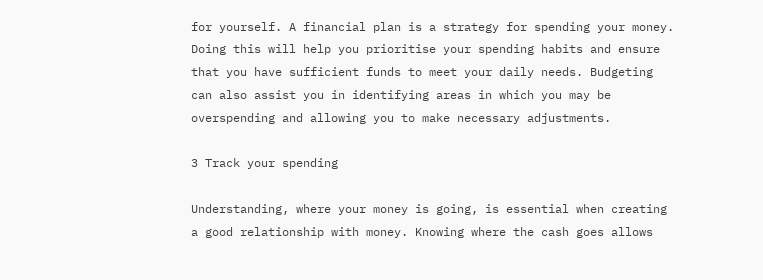for yourself. A financial plan is a strategy for spending your money. Doing this will help you prioritise your spending habits and ensure that you have sufficient funds to meet your daily needs. Budgeting can also assist you in identifying areas in which you may be overspending and allowing you to make necessary adjustments.

3 Track your spending

Understanding, where your money is going, is essential when creating a good relationship with money. Knowing where the cash goes allows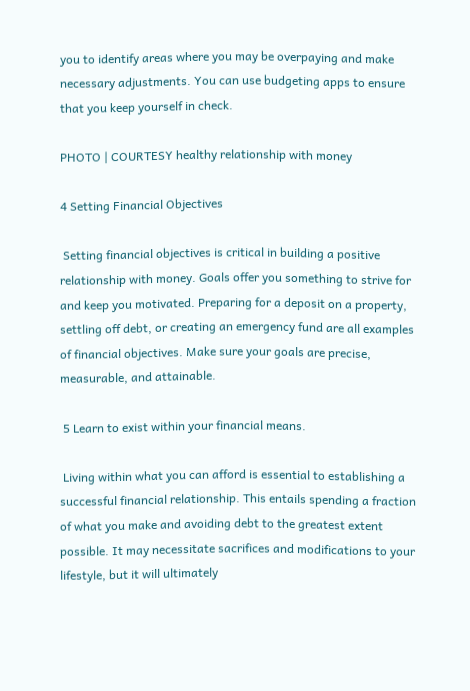you to identify areas where you may be overpaying and make necessary adjustments. You can use budgeting apps to ensure that you keep yourself in check.

PHOTO | COURTESY healthy relationship with money

4 Setting Financial Objectives

 Setting financial objectives is critical in building a positive relationship with money. Goals offer you something to strive for and keep you motivated. Preparing for a deposit on a property, settling off debt, or creating an emergency fund are all examples of financial objectives. Make sure your goals are precise, measurable, and attainable.

 5 Learn to exist within your financial means.

 Living within what you can afford is essential to establishing a successful financial relationship. This entails spending a fraction of what you make and avoiding debt to the greatest extent possible. It may necessitate sacrifices and modifications to your lifestyle, but it will ultimately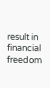result in financial freedom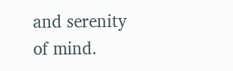and serenity of mind.